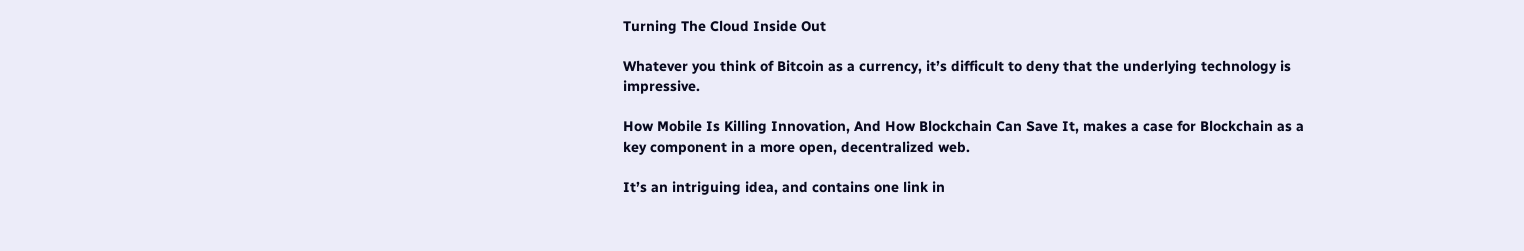Turning The Cloud Inside Out

Whatever you think of Bitcoin as a currency, it’s difficult to deny that the underlying technology is impressive.

How Mobile Is Killing Innovation, And How Blockchain Can Save It, makes a case for Blockchain as a key component in a more open, decentralized web.

It’s an intriguing idea, and contains one link in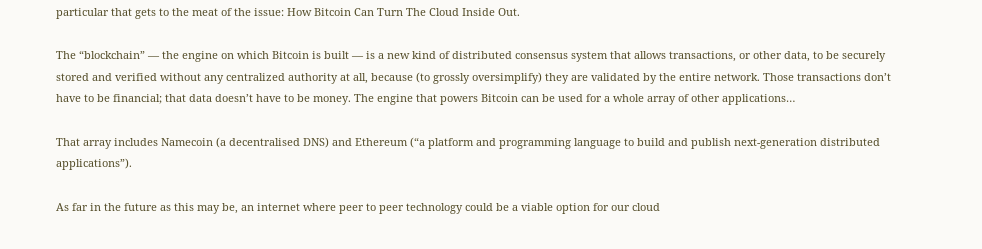particular that gets to the meat of the issue: How Bitcoin Can Turn The Cloud Inside Out.

The “blockchain” — the engine on which Bitcoin is built — is a new kind of distributed consensus system that allows transactions, or other data, to be securely stored and verified without any centralized authority at all, because (to grossly oversimplify) they are validated by the entire network. Those transactions don’t have to be financial; that data doesn’t have to be money. The engine that powers Bitcoin can be used for a whole array of other applications…

That array includes Namecoin (a decentralised DNS) and Ethereum (“a platform and programming language to build and publish next-generation distributed applications”).

As far in the future as this may be, an internet where peer to peer technology could be a viable option for our cloud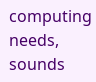computing needs, sounds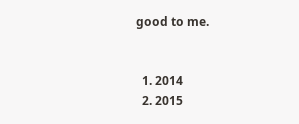good to me.


  1. 2014
  2. 2015